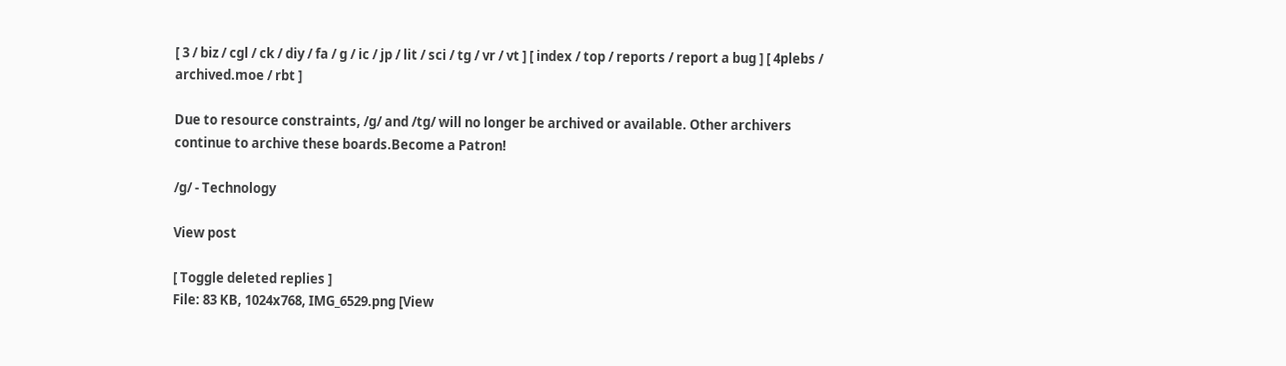[ 3 / biz / cgl / ck / diy / fa / g / ic / jp / lit / sci / tg / vr / vt ] [ index / top / reports / report a bug ] [ 4plebs / archived.moe / rbt ]

Due to resource constraints, /g/ and /tg/ will no longer be archived or available. Other archivers continue to archive these boards.Become a Patron!

/g/ - Technology

View post

[ Toggle deleted replies ]
File: 83 KB, 1024x768, IMG_6529.png [View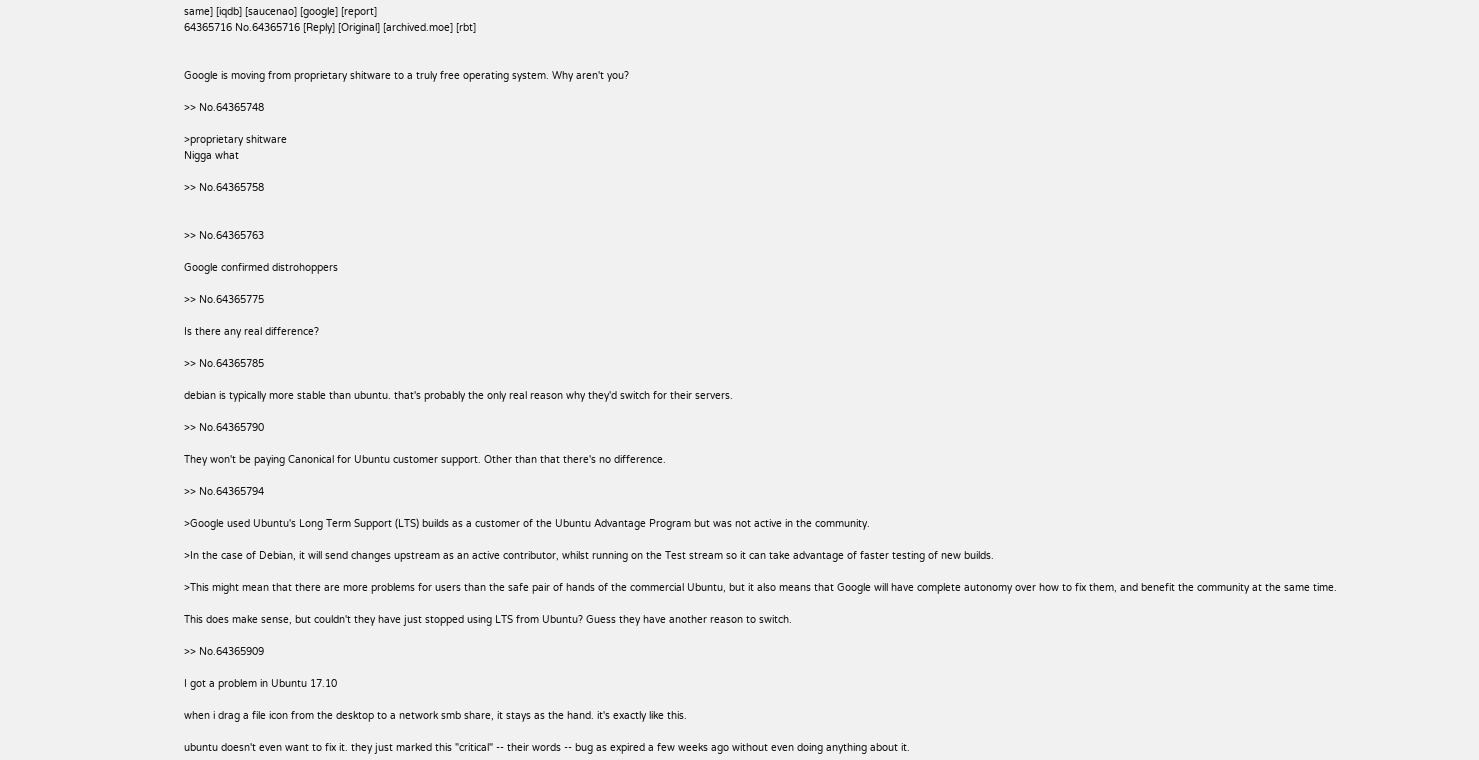same] [iqdb] [saucenao] [google] [report]
64365716 No.64365716 [Reply] [Original] [archived.moe] [rbt]


Google is moving from proprietary shitware to a truly free operating system. Why aren't you?

>> No.64365748

>proprietary shitware
Nigga what

>> No.64365758


>> No.64365763

Google confirmed distrohoppers

>> No.64365775

Is there any real difference?

>> No.64365785

debian is typically more stable than ubuntu. that's probably the only real reason why they'd switch for their servers.

>> No.64365790

They won't be paying Canonical for Ubuntu customer support. Other than that there's no difference.

>> No.64365794

>Google used Ubuntu's Long Term Support (LTS) builds as a customer of the Ubuntu Advantage Program but was not active in the community.

>In the case of Debian, it will send changes upstream as an active contributor, whilst running on the Test stream so it can take advantage of faster testing of new builds.

>This might mean that there are more problems for users than the safe pair of hands of the commercial Ubuntu, but it also means that Google will have complete autonomy over how to fix them, and benefit the community at the same time.

This does make sense, but couldn't they have just stopped using LTS from Ubuntu? Guess they have another reason to switch.

>> No.64365909

I got a problem in Ubuntu 17.10

when i drag a file icon from the desktop to a network smb share, it stays as the hand. it's exactly like this.

ubuntu doesn't even want to fix it. they just marked this "critical" -- their words -- bug as expired a few weeks ago without even doing anything about it.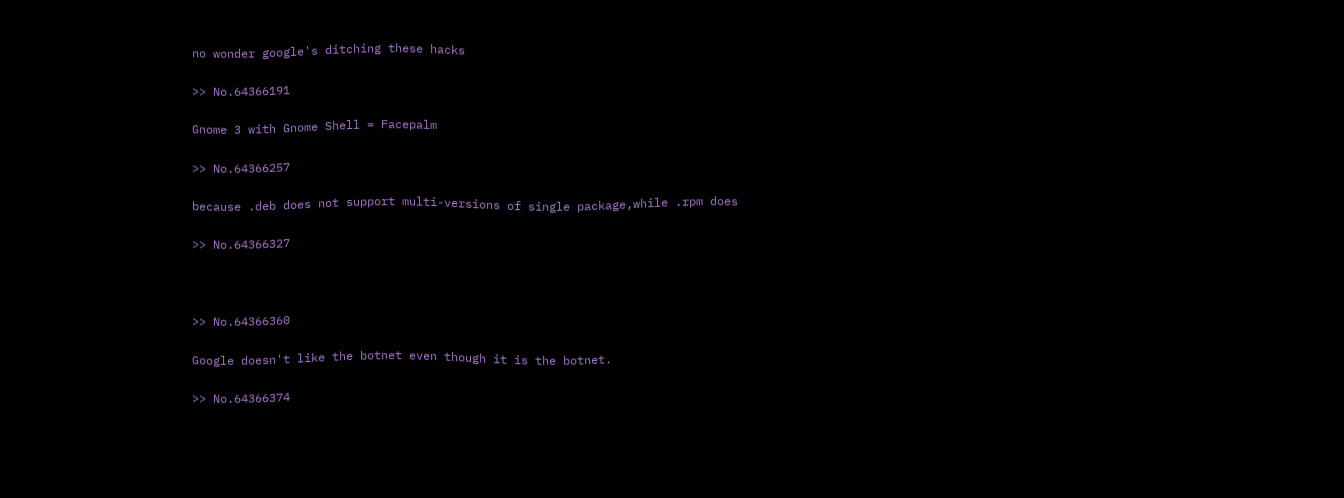no wonder google's ditching these hacks

>> No.64366191

Gnome 3 with Gnome Shell = Facepalm

>> No.64366257

because .deb does not support multi-versions of single package,while .rpm does

>> No.64366327



>> No.64366360

Google doesn't like the botnet even though it is the botnet.

>> No.64366374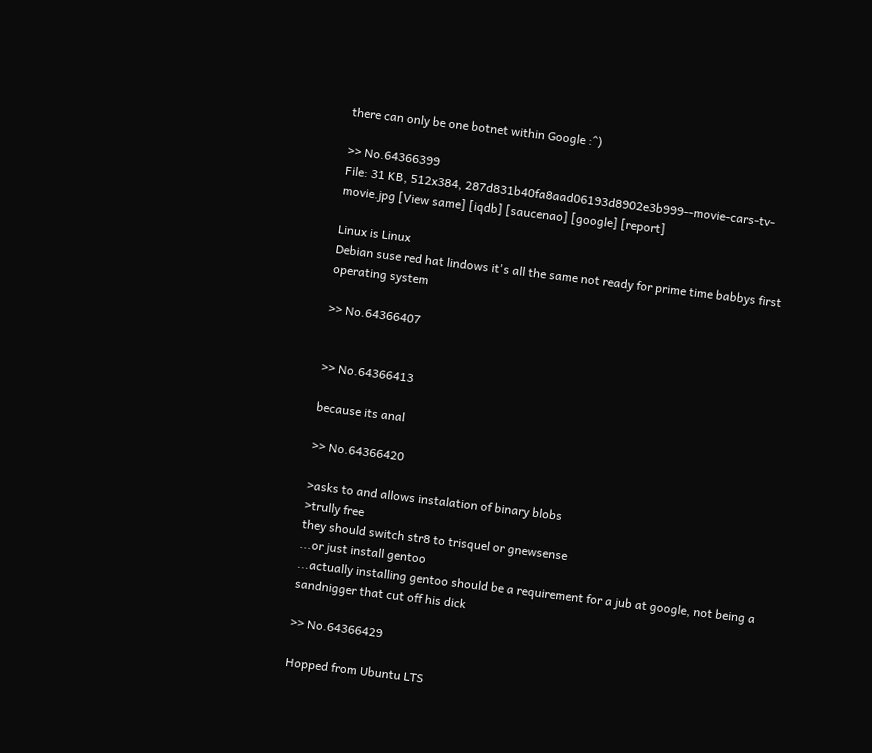there can only be one botnet within Google :^)

>> No.64366399
File: 31 KB, 512x384, 287d831b40fa8aad06193d8902e3b999--movie-cars-tv-movie.jpg [View same] [iqdb] [saucenao] [google] [report]

Linux is Linux
Debian suse red hat lindows it's all the same not ready for prime time babbys first operating system

>> No.64366407


>> No.64366413

because its anal

>> No.64366420

>asks to and allows instalation of binary blobs
>trully free
they should switch str8 to trisquel or gnewsense
...or just install gentoo
...actually installing gentoo should be a requirement for a jub at google, not being a sandnigger that cut off his dick

>> No.64366429

Hopped from Ubuntu LTS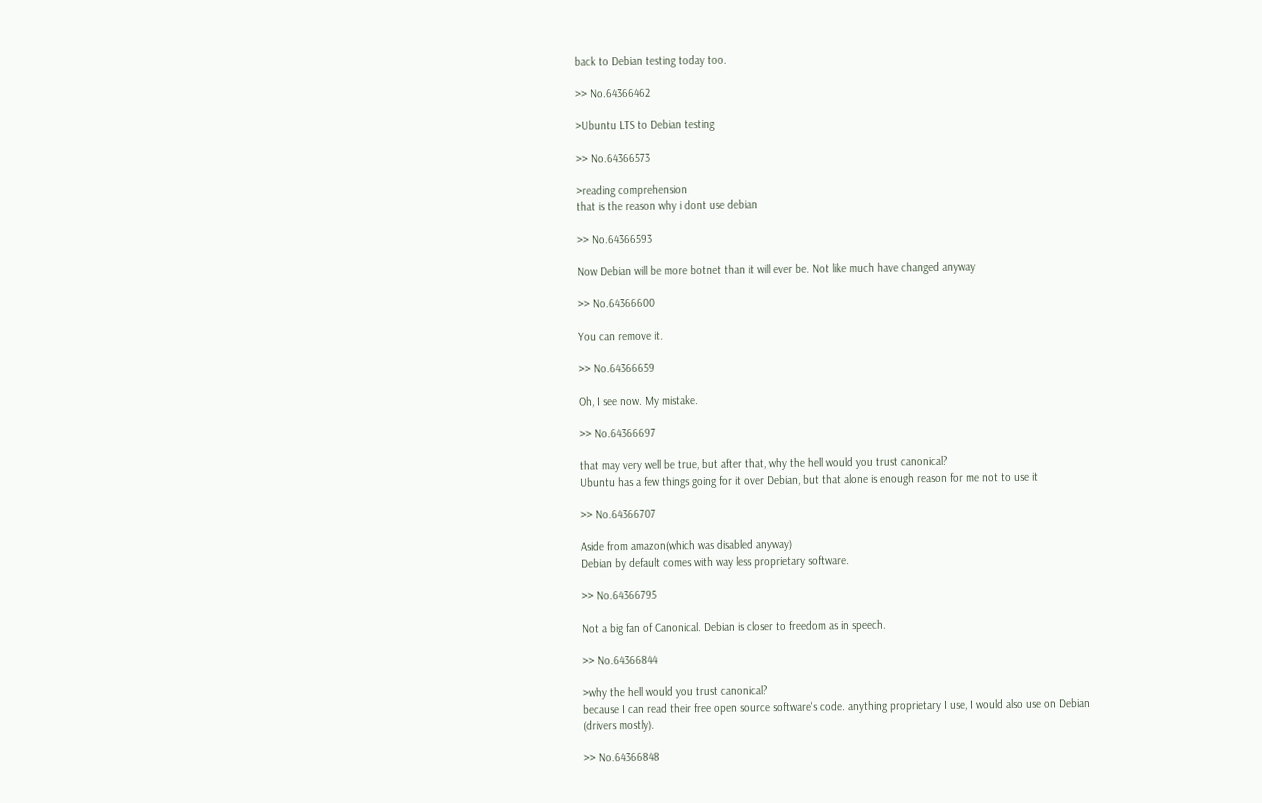back to Debian testing today too.

>> No.64366462

>Ubuntu LTS to Debian testing

>> No.64366573

>reading comprehension
that is the reason why i dont use debian

>> No.64366593

Now Debian will be more botnet than it will ever be. Not like much have changed anyway

>> No.64366600

You can remove it.

>> No.64366659

Oh, I see now. My mistake.

>> No.64366697

that may very well be true, but after that, why the hell would you trust canonical?
Ubuntu has a few things going for it over Debian, but that alone is enough reason for me not to use it

>> No.64366707

Aside from amazon(which was disabled anyway)
Debian by default comes with way less proprietary software.

>> No.64366795

Not a big fan of Canonical. Debian is closer to freedom as in speech.

>> No.64366844

>why the hell would you trust canonical?
because I can read their free open source software's code. anything proprietary I use, I would also use on Debian (drivers mostly).

>> No.64366848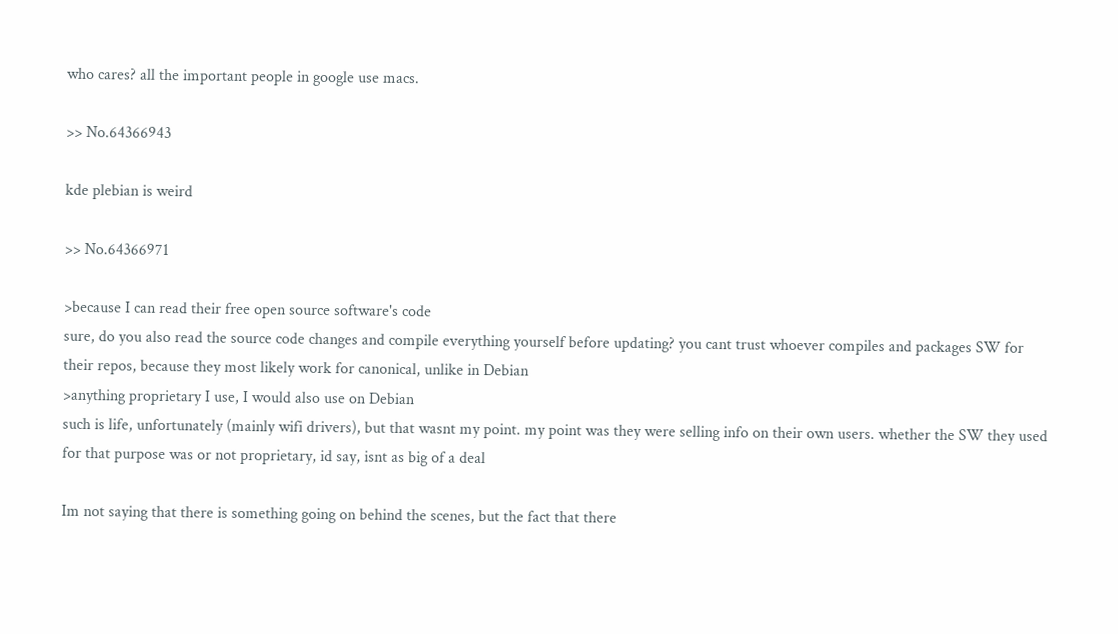who cares? all the important people in google use macs.

>> No.64366943

kde plebian is weird

>> No.64366971

>because I can read their free open source software's code
sure, do you also read the source code changes and compile everything yourself before updating? you cant trust whoever compiles and packages SW for their repos, because they most likely work for canonical, unlike in Debian
>anything proprietary I use, I would also use on Debian
such is life, unfortunately (mainly wifi drivers), but that wasnt my point. my point was they were selling info on their own users. whether the SW they used for that purpose was or not proprietary, id say, isnt as big of a deal

Im not saying that there is something going on behind the scenes, but the fact that there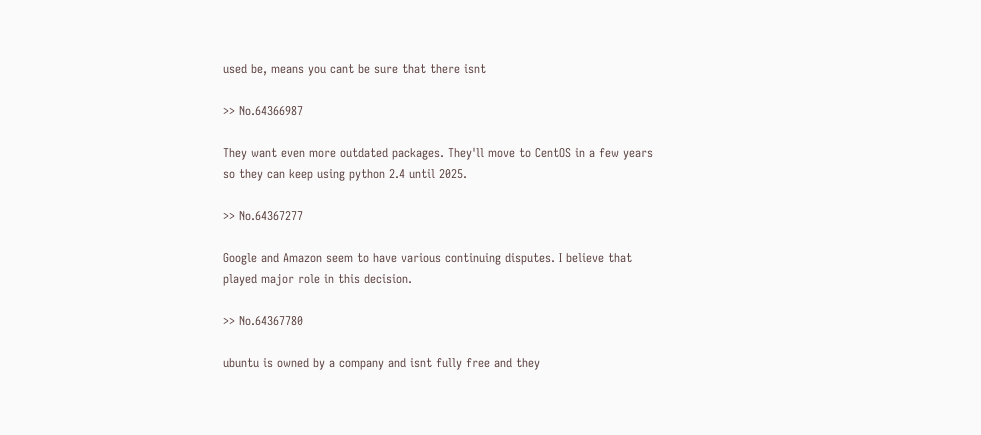used be, means you cant be sure that there isnt

>> No.64366987

They want even more outdated packages. They'll move to CentOS in a few years so they can keep using python 2.4 until 2025.

>> No.64367277

Google and Amazon seem to have various continuing disputes. I believe that played major role in this decision.

>> No.64367780

ubuntu is owned by a company and isnt fully free and they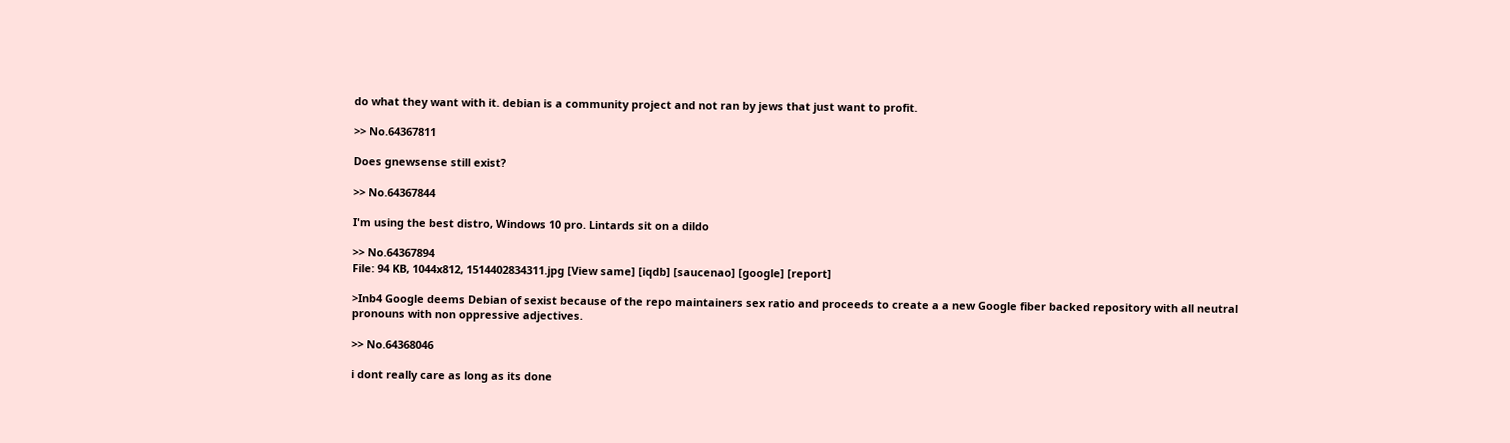do what they want with it. debian is a community project and not ran by jews that just want to profit.

>> No.64367811

Does gnewsense still exist?

>> No.64367844

I'm using the best distro, Windows 10 pro. Lintards sit on a dildo

>> No.64367894
File: 94 KB, 1044x812, 1514402834311.jpg [View same] [iqdb] [saucenao] [google] [report]

>Inb4 Google deems Debian of sexist because of the repo maintainers sex ratio and proceeds to create a a new Google fiber backed repository with all neutral pronouns with non oppressive adjectives.

>> No.64368046

i dont really care as long as its done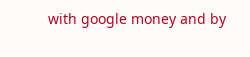with google money and by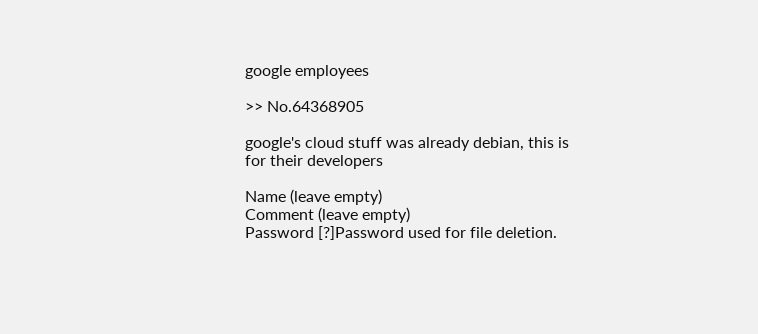google employees

>> No.64368905

google's cloud stuff was already debian, this is for their developers

Name (leave empty)
Comment (leave empty)
Password [?]Password used for file deletion.